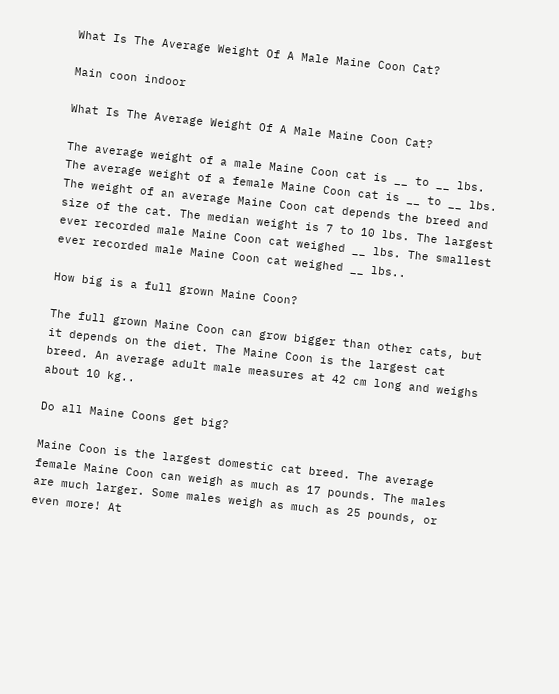What Is The Average Weight Of A Male Maine Coon Cat?

Main coon indoor

What Is The Average Weight Of A Male Maine Coon Cat?

The average weight of a male Maine Coon cat is __ to __ lbs. The average weight of a female Maine Coon cat is __ to __ lbs. The weight of an average Maine Coon cat depends the breed and size of the cat. The median weight is 7 to 10 lbs. The largest ever recorded male Maine Coon cat weighed __ lbs. The smallest ever recorded male Maine Coon cat weighed __ lbs..

How big is a full grown Maine Coon?

The full grown Maine Coon can grow bigger than other cats, but it depends on the diet. The Maine Coon is the largest cat breed. An average adult male measures at 42 cm long and weighs about 10 kg..

Do all Maine Coons get big?

Maine Coon is the largest domestic cat breed. The average female Maine Coon can weigh as much as 17 pounds. The males are much larger. Some males weigh as much as 25 pounds, or even more! At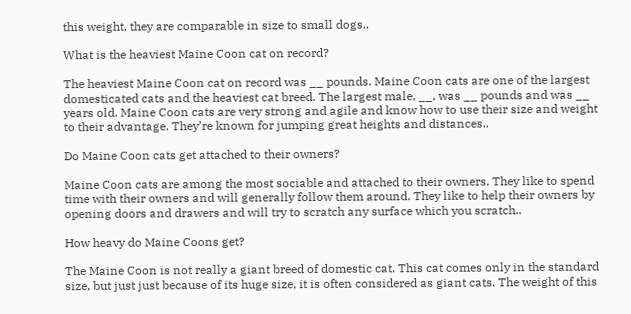this weight, they are comparable in size to small dogs..

What is the heaviest Maine Coon cat on record?

The heaviest Maine Coon cat on record was __ pounds. Maine Coon cats are one of the largest domesticated cats and the heaviest cat breed. The largest male, __, was __ pounds and was __ years old. Maine Coon cats are very strong and agile and know how to use their size and weight to their advantage. They’re known for jumping great heights and distances..

Do Maine Coon cats get attached to their owners?

Maine Coon cats are among the most sociable and attached to their owners. They like to spend time with their owners and will generally follow them around. They like to help their owners by opening doors and drawers and will try to scratch any surface which you scratch..

How heavy do Maine Coons get?

The Maine Coon is not really a giant breed of domestic cat. This cat comes only in the standard size, but just just because of its huge size, it is often considered as giant cats. The weight of this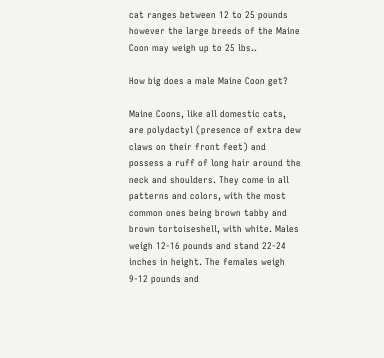cat ranges between 12 to 25 pounds however the large breeds of the Maine Coon may weigh up to 25 lbs..

How big does a male Maine Coon get?

Maine Coons, like all domestic cats, are polydactyl (presence of extra dew claws on their front feet) and possess a ruff of long hair around the neck and shoulders. They come in all patterns and colors, with the most common ones being brown tabby and brown tortoiseshell, with white. Males weigh 12-16 pounds and stand 22-24 inches in height. The females weigh 9-12 pounds and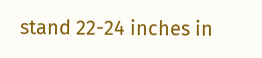stand 22-24 inches in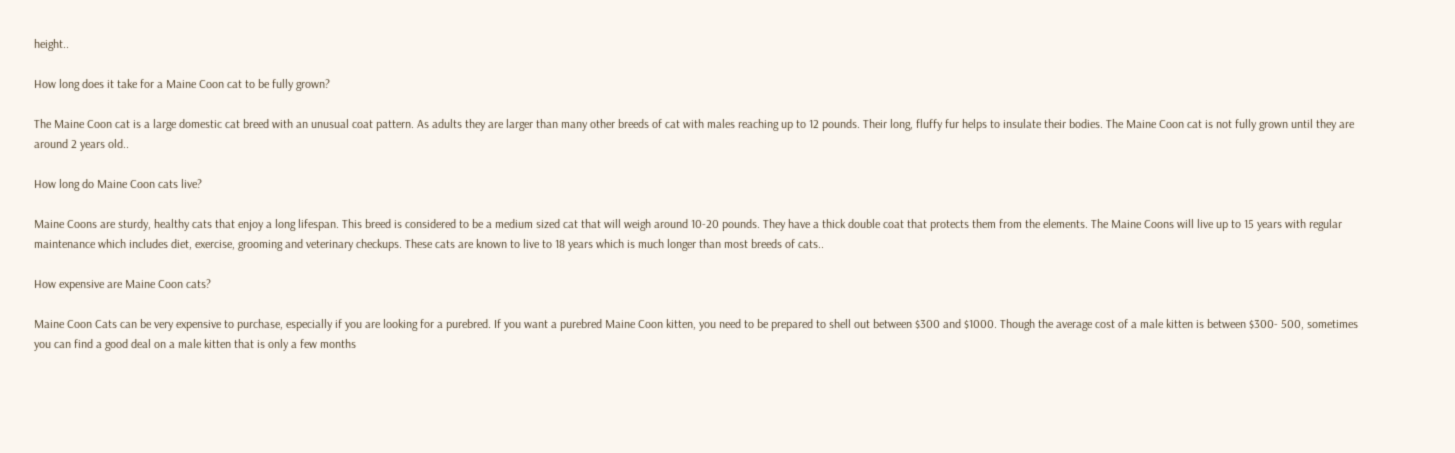height..

How long does it take for a Maine Coon cat to be fully grown?

The Maine Coon cat is a large domestic cat breed with an unusual coat pattern. As adults they are larger than many other breeds of cat with males reaching up to 12 pounds. Their long, fluffy fur helps to insulate their bodies. The Maine Coon cat is not fully grown until they are around 2 years old..

How long do Maine Coon cats live?

Maine Coons are sturdy, healthy cats that enjoy a long lifespan. This breed is considered to be a medium sized cat that will weigh around 10-20 pounds. They have a thick double coat that protects them from the elements. The Maine Coons will live up to 15 years with regular maintenance which includes diet, exercise, grooming and veterinary checkups. These cats are known to live to 18 years which is much longer than most breeds of cats..

How expensive are Maine Coon cats?

Maine Coon Cats can be very expensive to purchase, especially if you are looking for a purebred. If you want a purebred Maine Coon kitten, you need to be prepared to shell out between $300 and $1000. Though the average cost of a male kitten is between $300- 500, sometimes you can find a good deal on a male kitten that is only a few months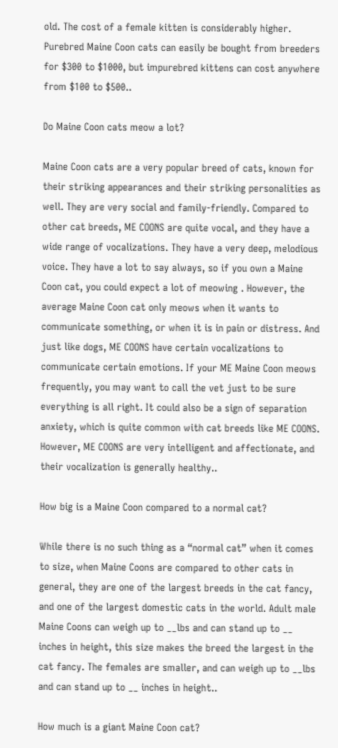old. The cost of a female kitten is considerably higher. Purebred Maine Coon cats can easily be bought from breeders for $300 to $1000, but impurebred kittens can cost anywhere from $100 to $500..

Do Maine Coon cats meow a lot?

Maine Coon cats are a very popular breed of cats, known for their striking appearances and their striking personalities as well. They are very social and family-friendly. Compared to other cat breeds, ME COONS are quite vocal, and they have a wide range of vocalizations. They have a very deep, melodious voice. They have a lot to say always, so if you own a Maine Coon cat, you could expect a lot of meowing . However, the average Maine Coon cat only meows when it wants to communicate something, or when it is in pain or distress. And just like dogs, ME COONS have certain vocalizations to communicate certain emotions. If your ME Maine Coon meows frequently, you may want to call the vet just to be sure everything is all right. It could also be a sign of separation anxiety, which is quite common with cat breeds like ME COONS. However, ME COONS are very intelligent and affectionate, and their vocalization is generally healthy..

How big is a Maine Coon compared to a normal cat?

While there is no such thing as a “normal cat” when it comes to size, when Maine Coons are compared to other cats in general, they are one of the largest breeds in the cat fancy, and one of the largest domestic cats in the world. Adult male Maine Coons can weigh up to __lbs and can stand up to __ inches in height, this size makes the breed the largest in the cat fancy. The females are smaller, and can weigh up to __lbs and can stand up to __ inches in height..

How much is a giant Maine Coon cat?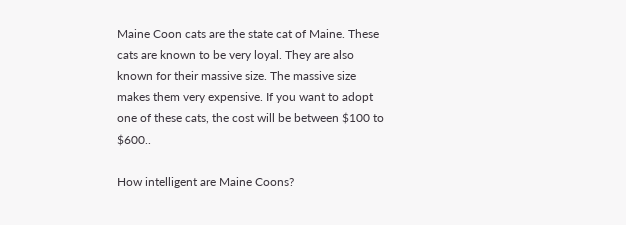Maine Coon cats are the state cat of Maine. These cats are known to be very loyal. They are also known for their massive size. The massive size makes them very expensive. If you want to adopt one of these cats, the cost will be between $100 to $600..

How intelligent are Maine Coons?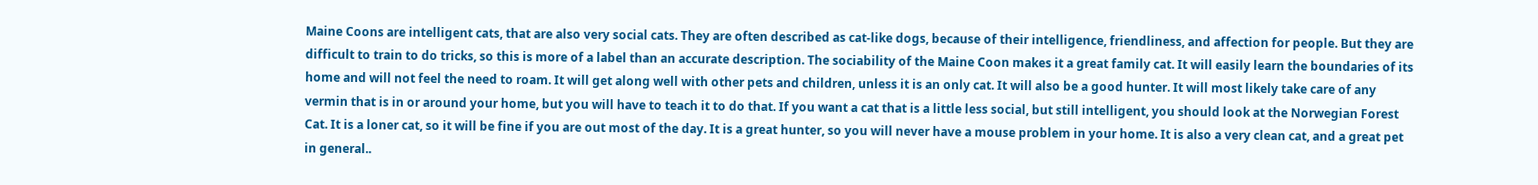Maine Coons are intelligent cats, that are also very social cats. They are often described as cat-like dogs, because of their intelligence, friendliness, and affection for people. But they are difficult to train to do tricks, so this is more of a label than an accurate description. The sociability of the Maine Coon makes it a great family cat. It will easily learn the boundaries of its home and will not feel the need to roam. It will get along well with other pets and children, unless it is an only cat. It will also be a good hunter. It will most likely take care of any vermin that is in or around your home, but you will have to teach it to do that. If you want a cat that is a little less social, but still intelligent, you should look at the Norwegian Forest Cat. It is a loner cat, so it will be fine if you are out most of the day. It is a great hunter, so you will never have a mouse problem in your home. It is also a very clean cat, and a great pet in general..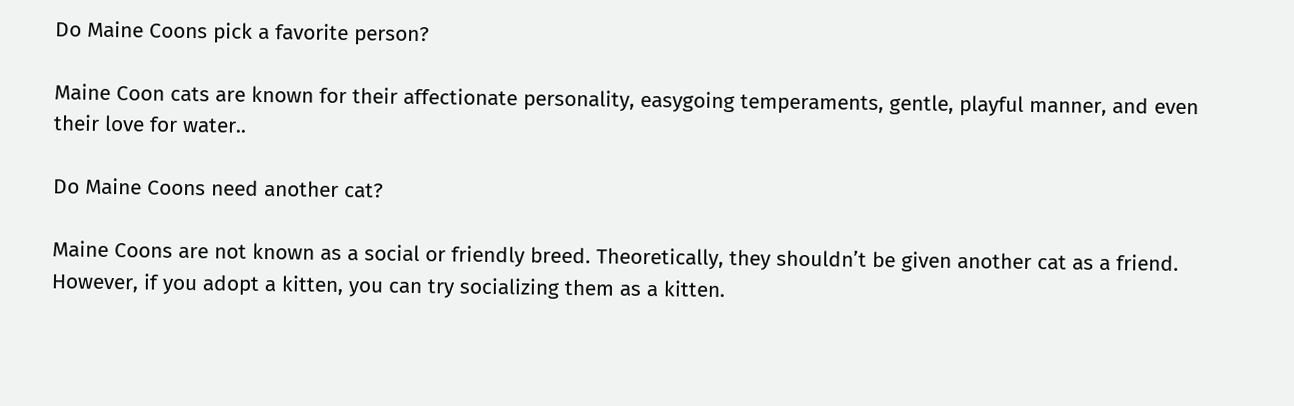Do Maine Coons pick a favorite person?

Maine Coon cats are known for their affectionate personality, easygoing temperaments, gentle, playful manner, and even their love for water..

Do Maine Coons need another cat?

Maine Coons are not known as a social or friendly breed. Theoretically, they shouldn’t be given another cat as a friend. However, if you adopt a kitten, you can try socializing them as a kitten.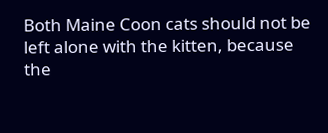Both Maine Coon cats should not be left alone with the kitten, because the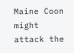Maine Coon might attack the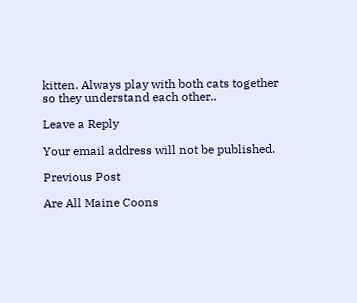kitten. Always play with both cats together so they understand each other..

Leave a Reply

Your email address will not be published.

Previous Post

Are All Maine Coons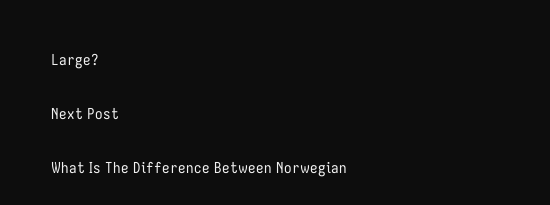Large?

Next Post

What Is The Difference Between Norwegian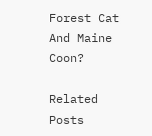Forest Cat And Maine Coon?

Related Posts